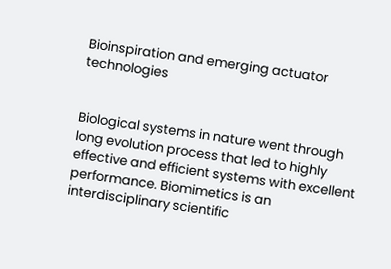Bioinspiration and emerging actuator technologies


Biological systems in nature went through long evolution process that led to highly effective and efficient systems with excellent performance. Biomimetics is an interdisciplinary scientific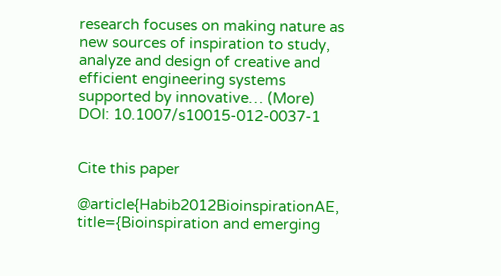research focuses on making nature as new sources of inspiration to study, analyze and design of creative and efficient engineering systems supported by innovative… (More)
DOI: 10.1007/s10015-012-0037-1


Cite this paper

@article{Habib2012BioinspirationAE, title={Bioinspiration and emerging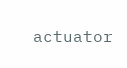actuator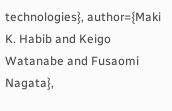technologies}, author={Maki K. Habib and Keigo Watanabe and Fusaomi Nagata},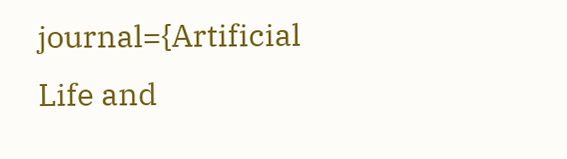journal={Artificial Life and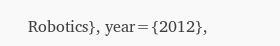Robotics}, year={2012},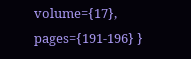volume={17}, pages={191-196} }